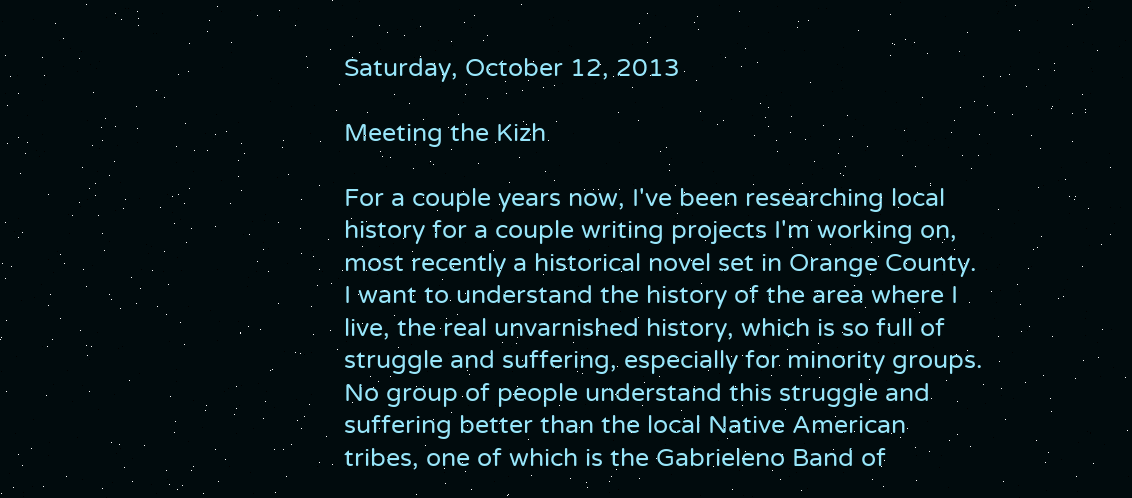Saturday, October 12, 2013

Meeting the Kizh

For a couple years now, I've been researching local history for a couple writing projects I'm working on, most recently a historical novel set in Orange County.  I want to understand the history of the area where I live, the real unvarnished history, which is so full of struggle and suffering, especially for minority groups.  No group of people understand this struggle and suffering better than the local Native American tribes, one of which is the Gabrieleno Band of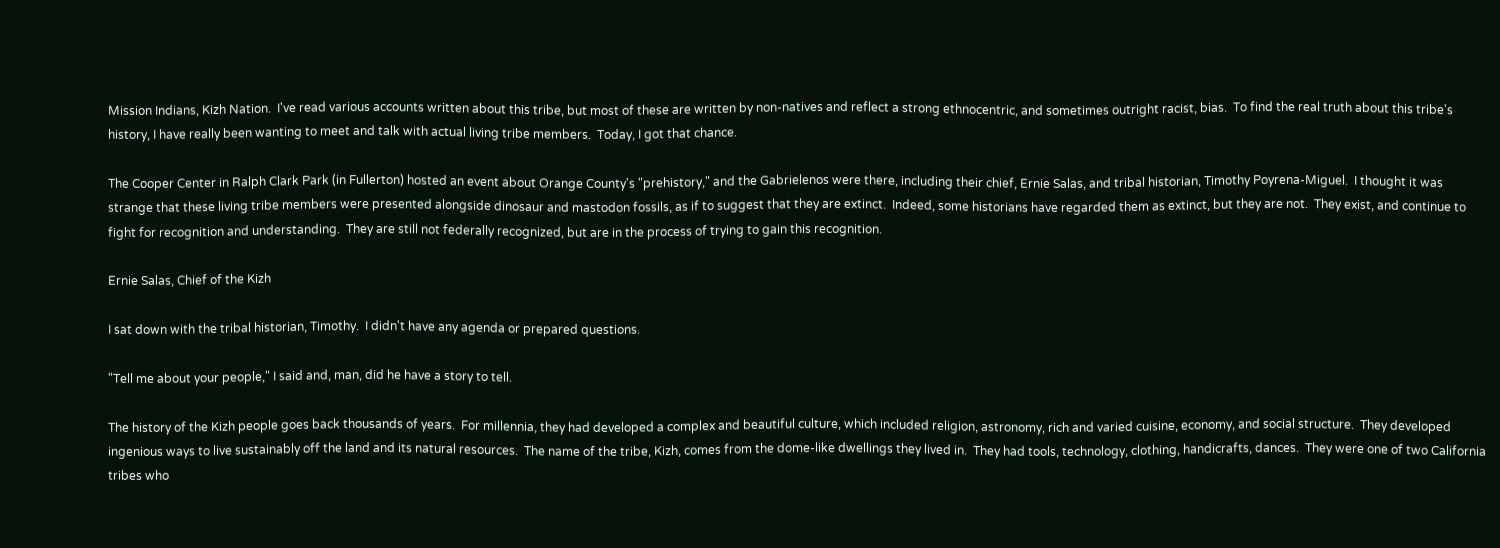Mission Indians, Kizh Nation.  I've read various accounts written about this tribe, but most of these are written by non-natives and reflect a strong ethnocentric, and sometimes outright racist, bias.  To find the real truth about this tribe's history, I have really been wanting to meet and talk with actual living tribe members.  Today, I got that chance.

The Cooper Center in Ralph Clark Park (in Fullerton) hosted an event about Orange County's "prehistory," and the Gabrielenos were there, including their chief, Ernie Salas, and tribal historian, Timothy Poyrena-Miguel.  I thought it was strange that these living tribe members were presented alongside dinosaur and mastodon fossils, as if to suggest that they are extinct.  Indeed, some historians have regarded them as extinct, but they are not.  They exist, and continue to fight for recognition and understanding.  They are still not federally recognized, but are in the process of trying to gain this recognition.

Ernie Salas, Chief of the Kizh

I sat down with the tribal historian, Timothy.  I didn't have any agenda or prepared questions.

"Tell me about your people," I said and, man, did he have a story to tell.

The history of the Kizh people goes back thousands of years.  For millennia, they had developed a complex and beautiful culture, which included religion, astronomy, rich and varied cuisine, economy, and social structure.  They developed ingenious ways to live sustainably off the land and its natural resources.  The name of the tribe, Kizh, comes from the dome-like dwellings they lived in.  They had tools, technology, clothing, handicrafts, dances.  They were one of two California tribes who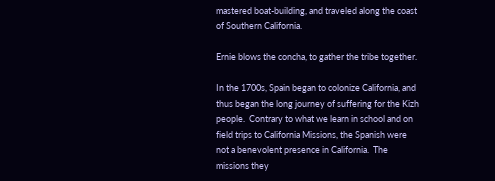mastered boat-building, and traveled along the coast of Southern California.

Ernie blows the concha, to gather the tribe together.

In the 1700s, Spain began to colonize California, and thus began the long journey of suffering for the Kizh people.  Contrary to what we learn in school and on field trips to California Missions, the Spanish were not a benevolent presence in California.  The missions they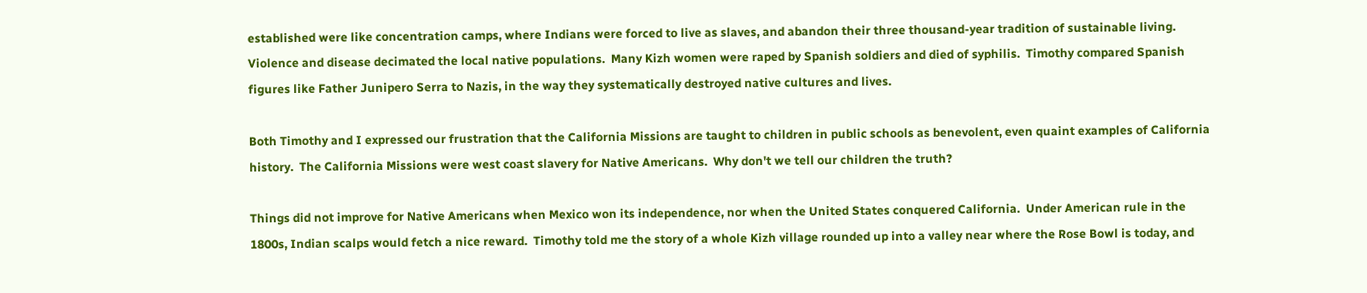established were like concentration camps, where Indians were forced to live as slaves, and abandon their three thousand-year tradition of sustainable living.  Violence and disease decimated the local native populations.  Many Kizh women were raped by Spanish soldiers and died of syphilis.  Timothy compared Spanish figures like Father Junipero Serra to Nazis, in the way they systematically destroyed native cultures and lives.

Both Timothy and I expressed our frustration that the California Missions are taught to children in public schools as benevolent, even quaint examples of California history.  The California Missions were west coast slavery for Native Americans.  Why don't we tell our children the truth?

Things did not improve for Native Americans when Mexico won its independence, nor when the United States conquered California.  Under American rule in the 1800s, Indian scalps would fetch a nice reward.  Timothy told me the story of a whole Kizh village rounded up into a valley near where the Rose Bowl is today, and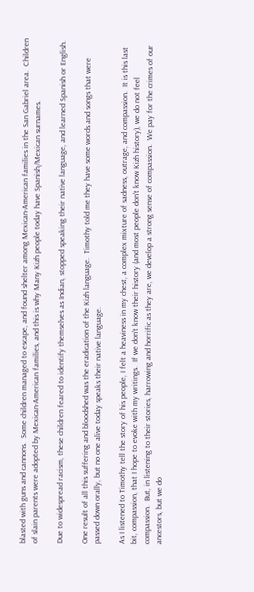blasted with guns and cannons.  Some children managed to escape, and found shelter among Mexican-American families in the San Gabriel area.  Children of slain parents were adopted by Mexican-American families, and this is why Many Kizh people today have Spanish/Mexican surnames.

Due to widespread racism, these children feared to identify themselves as Indian, stopped speaking their native language, and learned Spanish or English.

One result of all this suffering and bloodshed was the eradication of the Kizh language.  Timothy told me they have some words and songs that were passed down orally, but no one alive today speaks their native language.

As I listened to Timothy tell the story of his people, I felt a heaviness in my chest, a complex mixture of sadness, outrage, and compassion.  It is this last bit, compassion, that I hope to evoke with my writings.  If we don't know their history (and most people don't know Kizh history), we do not feel compassion.  But, in listening to their stories, harrowing and horrific as they are, we develop a strong sense of compassion.  We pay for the crimes of our ancestors, but we do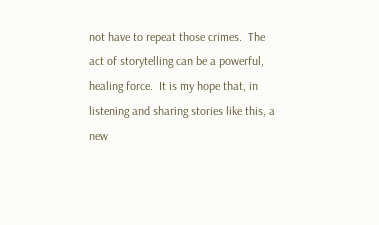not have to repeat those crimes.  The act of storytelling can be a powerful, healing force.  It is my hope that, in listening and sharing stories like this, a new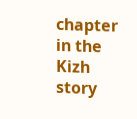chapter in the Kizh story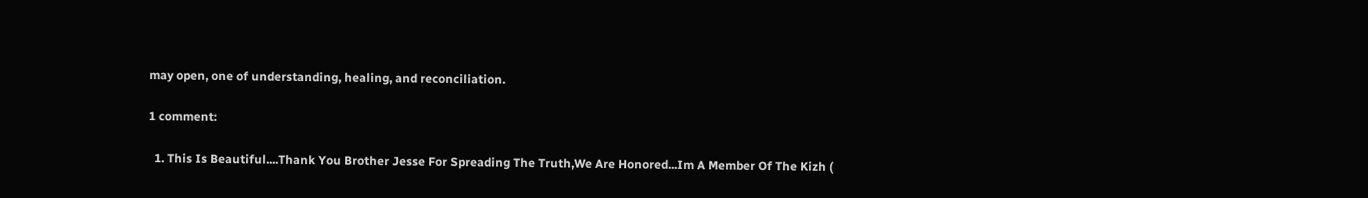may open, one of understanding, healing, and reconciliation.

1 comment:

  1. This Is Beautiful....Thank You Brother Jesse For Spreading The Truth,We Are Honored...Im A Member Of The Kizh (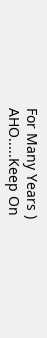For Many Years ) AHO.....Keep On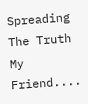Spreading The Truth My Friend....